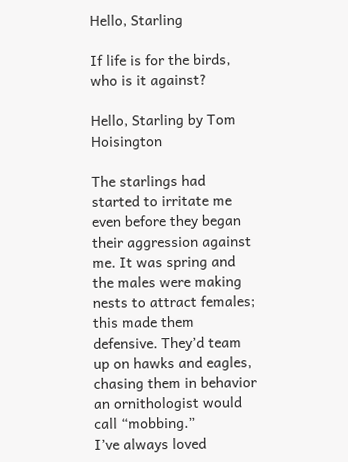Hello, Starling

If life is for the birds, who is it against?

Hello, Starling by Tom Hoisington

The starlings had started to irritate me even before they began their aggression against me. It was spring and the males were making nests to attract females; this made them defensive. They’d team up on hawks and eagles, chasing them in behavior an ornithologist would call “mobbing.”
I’ve always loved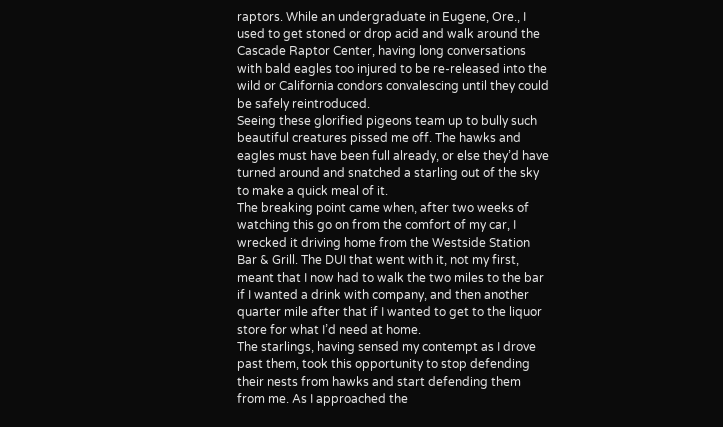raptors. While an undergraduate in Eugene, Ore., I used to get stoned or drop acid and walk around the Cascade Raptor Center, having long conversations with bald eagles too injured to be re-released into the wild or California condors convalescing until they could be safely reintroduced.
Seeing these glorified pigeons team up to bully such beautiful creatures pissed me off. The hawks and eagles must have been full already, or else they’d have turned around and snatched a starling out of the sky to make a quick meal of it.
The breaking point came when, after two weeks of watching this go on from the comfort of my car, I wrecked it driving home from the Westside Station Bar & Grill. The DUI that went with it, not my first, meant that I now had to walk the two miles to the bar if I wanted a drink with company, and then another quarter mile after that if I wanted to get to the liquor store for what I’d need at home.
The starlings, having sensed my contempt as I drove past them, took this opportunity to stop defending their nests from hawks and start defending them from me. As I approached the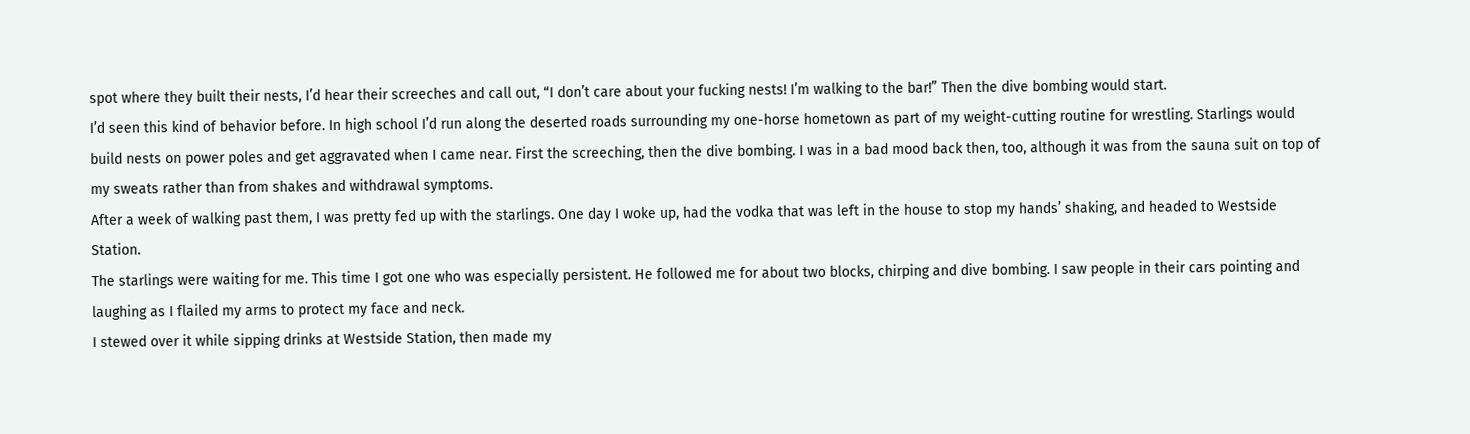spot where they built their nests, I’d hear their screeches and call out, “I don’t care about your fucking nests! I’m walking to the bar!” Then the dive bombing would start.
I’d seen this kind of behavior before. In high school I’d run along the deserted roads surrounding my one-horse hometown as part of my weight-cutting routine for wrestling. Starlings would build nests on power poles and get aggravated when I came near. First the screeching, then the dive bombing. I was in a bad mood back then, too, although it was from the sauna suit on top of my sweats rather than from shakes and withdrawal symptoms.
After a week of walking past them, I was pretty fed up with the starlings. One day I woke up, had the vodka that was left in the house to stop my hands’ shaking, and headed to Westside Station.
The starlings were waiting for me. This time I got one who was especially persistent. He followed me for about two blocks, chirping and dive bombing. I saw people in their cars pointing and laughing as I flailed my arms to protect my face and neck.
I stewed over it while sipping drinks at Westside Station, then made my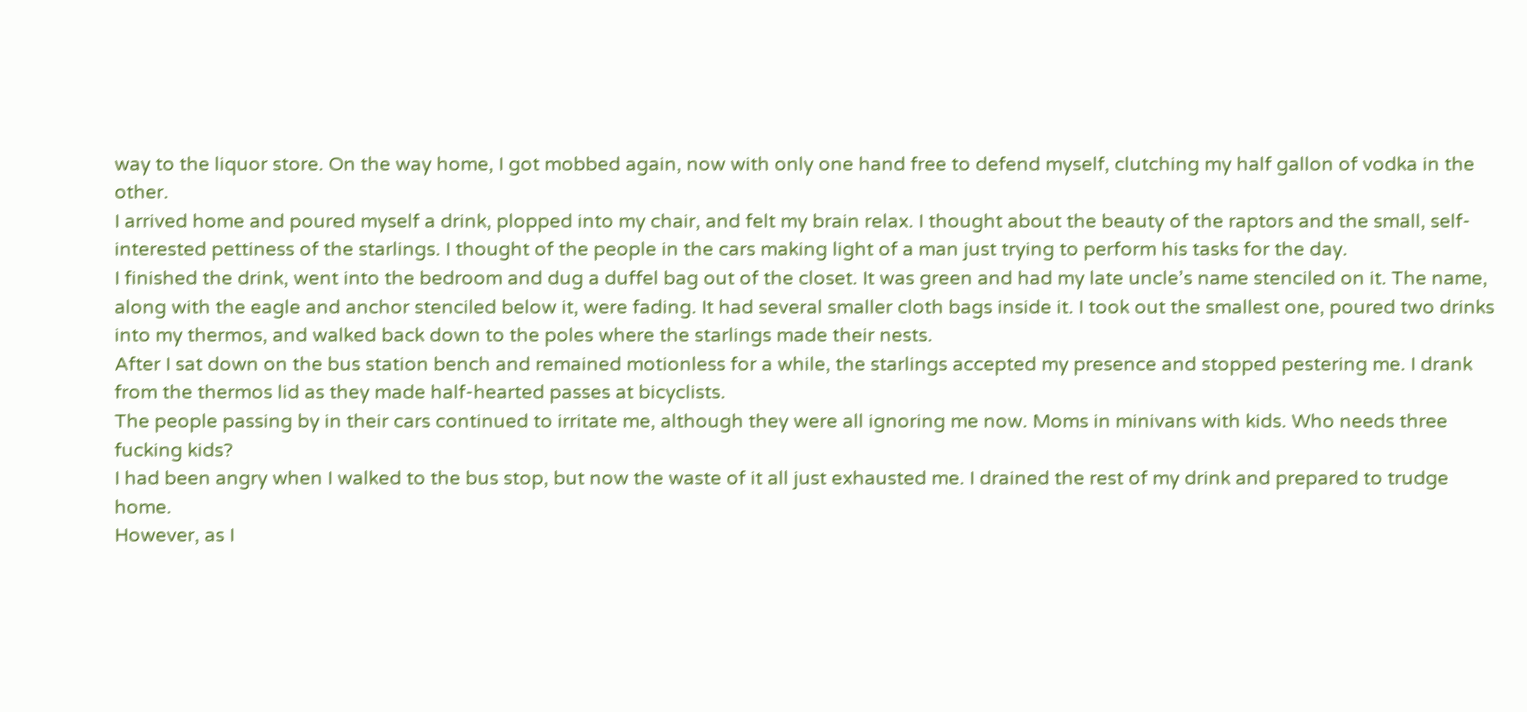way to the liquor store. On the way home, I got mobbed again, now with only one hand free to defend myself, clutching my half gallon of vodka in the other.
I arrived home and poured myself a drink, plopped into my chair, and felt my brain relax. I thought about the beauty of the raptors and the small, self-interested pettiness of the starlings. I thought of the people in the cars making light of a man just trying to perform his tasks for the day.
I finished the drink, went into the bedroom and dug a duffel bag out of the closet. It was green and had my late uncle’s name stenciled on it. The name, along with the eagle and anchor stenciled below it, were fading. It had several smaller cloth bags inside it. I took out the smallest one, poured two drinks into my thermos, and walked back down to the poles where the starlings made their nests.
After I sat down on the bus station bench and remained motionless for a while, the starlings accepted my presence and stopped pestering me. I drank from the thermos lid as they made half-hearted passes at bicyclists.
The people passing by in their cars continued to irritate me, although they were all ignoring me now. Moms in minivans with kids. Who needs three fucking kids?
I had been angry when I walked to the bus stop, but now the waste of it all just exhausted me. I drained the rest of my drink and prepared to trudge home.
However, as I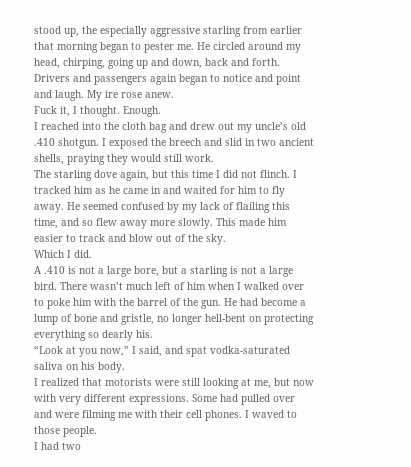stood up, the especially aggressive starling from earlier that morning began to pester me. He circled around my head, chirping, going up and down, back and forth. Drivers and passengers again began to notice and point and laugh. My ire rose anew.
Fuck it, I thought. Enough.
I reached into the cloth bag and drew out my uncle’s old .410 shotgun. I exposed the breech and slid in two ancient shells, praying they would still work.
The starling dove again, but this time I did not flinch. I tracked him as he came in and waited for him to fly away. He seemed confused by my lack of flailing this time, and so flew away more slowly. This made him easier to track and blow out of the sky.
Which I did.
A .410 is not a large bore, but a starling is not a large bird. There wasn’t much left of him when I walked over to poke him with the barrel of the gun. He had become a lump of bone and gristle, no longer hell-bent on protecting everything so dearly his.
“Look at you now,” I said, and spat vodka-saturated saliva on his body.
I realized that motorists were still looking at me, but now with very different expressions. Some had pulled over and were filming me with their cell phones. I waved to those people.
I had two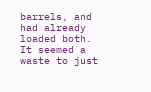barrels, and had already loaded both. It seemed a waste to just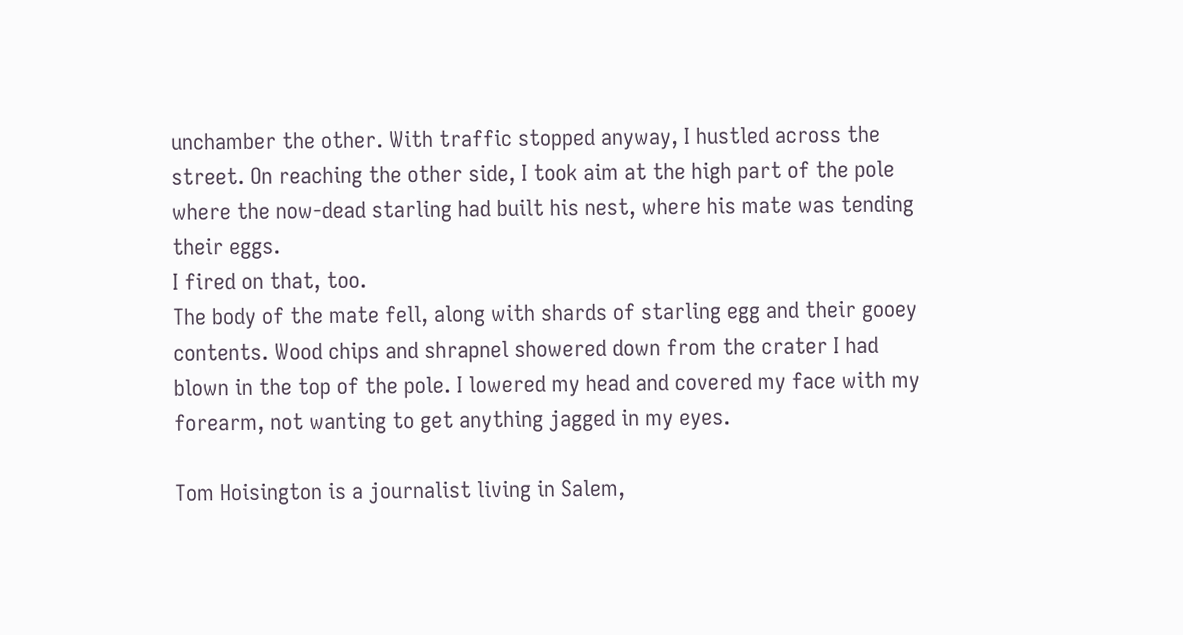unchamber the other. With traffic stopped anyway, I hustled across the street. On reaching the other side, I took aim at the high part of the pole where the now-dead starling had built his nest, where his mate was tending their eggs.
I fired on that, too.
The body of the mate fell, along with shards of starling egg and their gooey contents. Wood chips and shrapnel showered down from the crater I had blown in the top of the pole. I lowered my head and covered my face with my forearm, not wanting to get anything jagged in my eyes.

Tom Hoisington is a journalist living in Salem,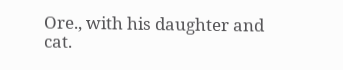Ore., with his daughter and cat.